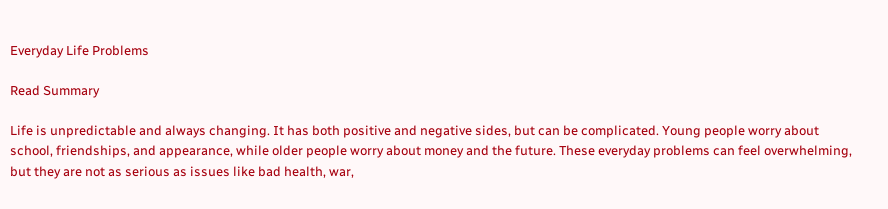Everyday Life Problems

Read Summary

Life is unpredictable and always changing. It has both positive and negative sides, but can be complicated. Young people worry about school, friendships, and appearance, while older people worry about money and the future. These everyday problems can feel overwhelming, but they are not as serious as issues like bad health, war,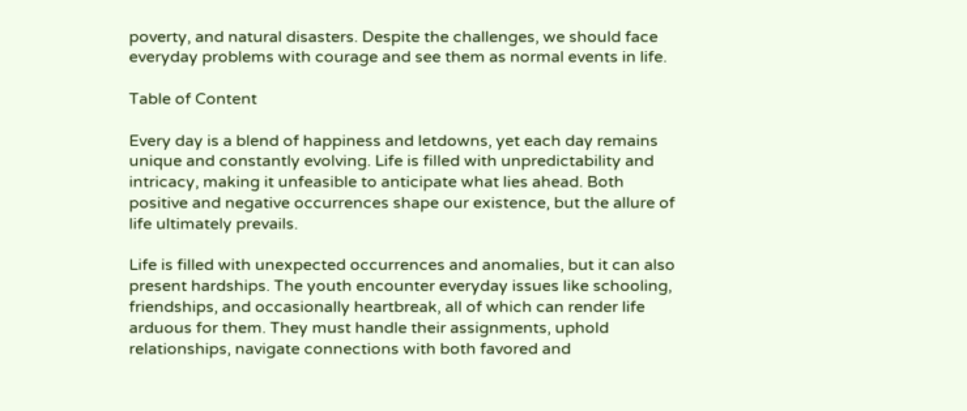poverty, and natural disasters. Despite the challenges, we should face everyday problems with courage and see them as normal events in life.

Table of Content

Every day is a blend of happiness and letdowns, yet each day remains unique and constantly evolving. Life is filled with unpredictability and intricacy, making it unfeasible to anticipate what lies ahead. Both positive and negative occurrences shape our existence, but the allure of life ultimately prevails.

Life is filled with unexpected occurrences and anomalies, but it can also present hardships. The youth encounter everyday issues like schooling, friendships, and occasionally heartbreak, all of which can render life arduous for them. They must handle their assignments, uphold relationships, navigate connections with both favored and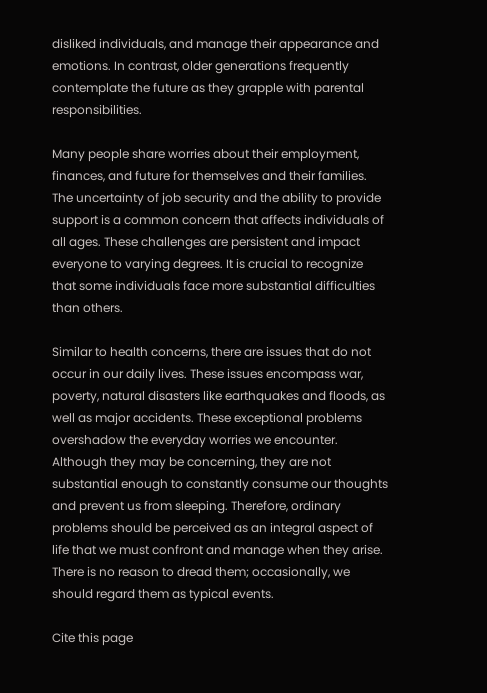disliked individuals, and manage their appearance and emotions. In contrast, older generations frequently contemplate the future as they grapple with parental responsibilities.

Many people share worries about their employment, finances, and future for themselves and their families. The uncertainty of job security and the ability to provide support is a common concern that affects individuals of all ages. These challenges are persistent and impact everyone to varying degrees. It is crucial to recognize that some individuals face more substantial difficulties than others.

Similar to health concerns, there are issues that do not occur in our daily lives. These issues encompass war, poverty, natural disasters like earthquakes and floods, as well as major accidents. These exceptional problems overshadow the everyday worries we encounter. Although they may be concerning, they are not substantial enough to constantly consume our thoughts and prevent us from sleeping. Therefore, ordinary problems should be perceived as an integral aspect of life that we must confront and manage when they arise. There is no reason to dread them; occasionally, we should regard them as typical events.

Cite this page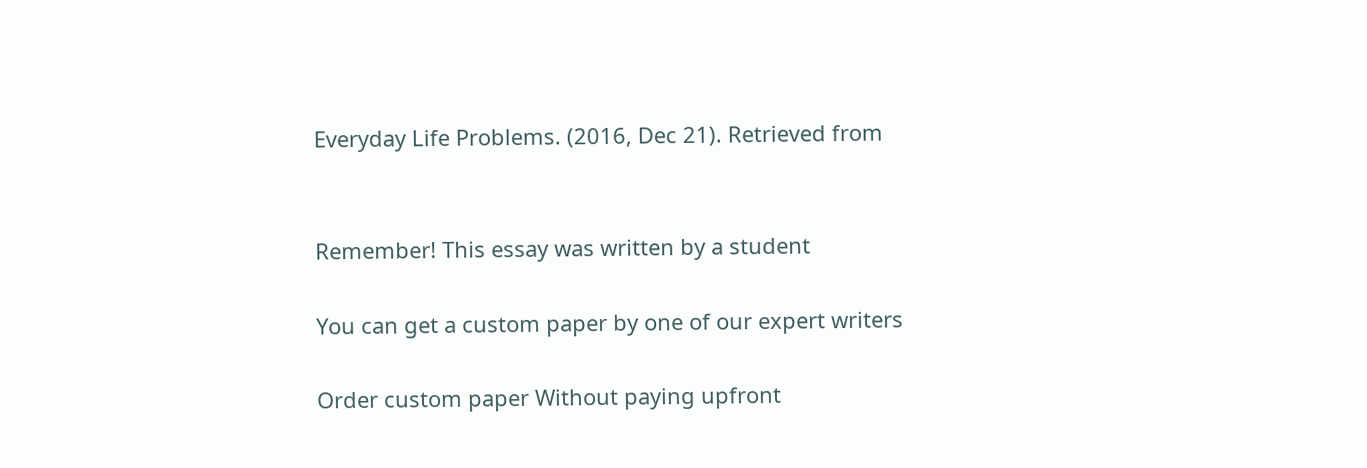Everyday Life Problems. (2016, Dec 21). Retrieved from


Remember! This essay was written by a student

You can get a custom paper by one of our expert writers

Order custom paper Without paying upfront